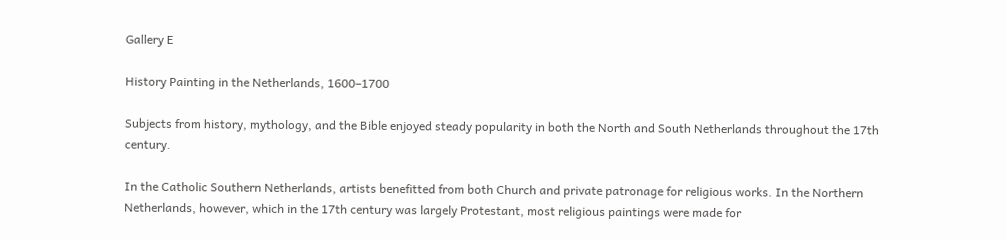Gallery E

History Painting in the Netherlands, 1600–1700

Subjects from history, mythology, and the Bible enjoyed steady popularity in both the North and South Netherlands throughout the 17th century.

In the Catholic Southern Netherlands, artists benefitted from both Church and private patronage for religious works. In the Northern Netherlands, however, which in the 17th century was largely Protestant, most religious paintings were made for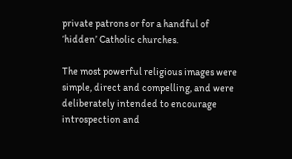private patrons or for a handful of ‘hidden’ Catholic churches.

The most powerful religious images were simple, direct and compelling, and were deliberately intended to encourage introspection and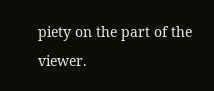piety on the part of the viewer.